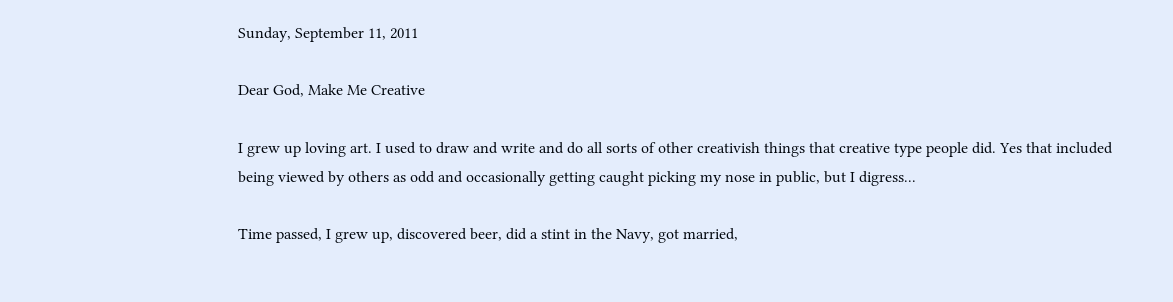Sunday, September 11, 2011

Dear God, Make Me Creative

I grew up loving art. I used to draw and write and do all sorts of other creativish things that creative type people did. Yes that included being viewed by others as odd and occasionally getting caught picking my nose in public, but I digress...

Time passed, I grew up, discovered beer, did a stint in the Navy, got married,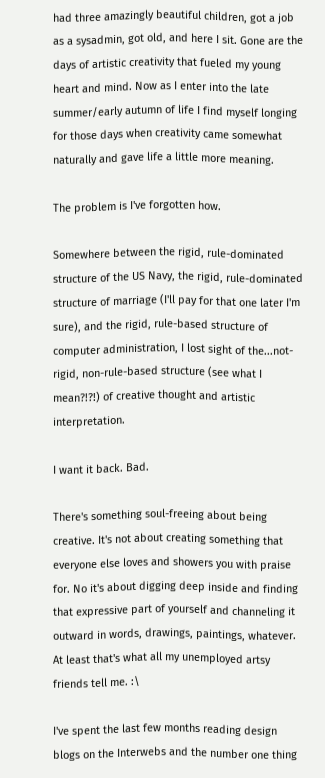had three amazingly beautiful children, got a job as a sysadmin, got old, and here I sit. Gone are the days of artistic creativity that fueled my young heart and mind. Now as I enter into the late summer/early autumn of life I find myself longing for those days when creativity came somewhat naturally and gave life a little more meaning.

The problem is I've forgotten how.

Somewhere between the rigid, rule-dominated structure of the US Navy, the rigid, rule-dominated structure of marriage (I'll pay for that one later I'm sure), and the rigid, rule-based structure of computer administration, I lost sight of the...not-rigid, non-rule-based structure (see what I mean?!?!) of creative thought and artistic interpretation.

I want it back. Bad.

There's something soul-freeing about being creative. It's not about creating something that everyone else loves and showers you with praise for. No it's about digging deep inside and finding that expressive part of yourself and channeling it outward in words, drawings, paintings, whatever. At least that's what all my unemployed artsy friends tell me. :\

I've spent the last few months reading design blogs on the Interwebs and the number one thing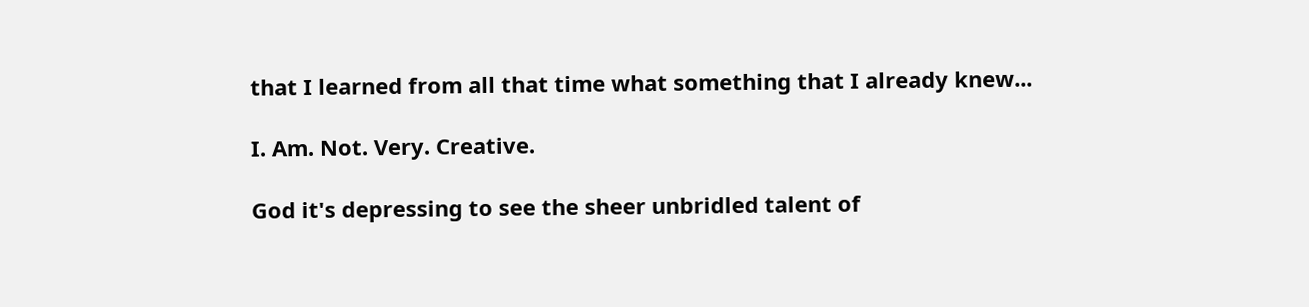that I learned from all that time what something that I already knew...

I. Am. Not. Very. Creative.

God it's depressing to see the sheer unbridled talent of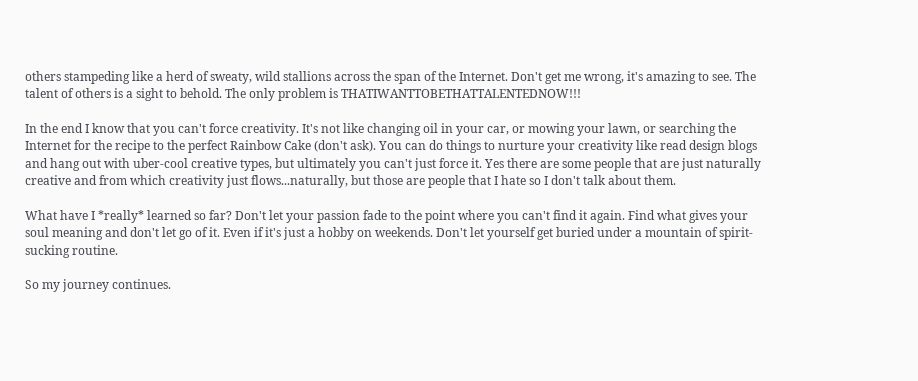others stampeding like a herd of sweaty, wild stallions across the span of the Internet. Don't get me wrong, it's amazing to see. The talent of others is a sight to behold. The only problem is THATIWANTTOBETHATTALENTEDNOW!!!

In the end I know that you can't force creativity. It's not like changing oil in your car, or mowing your lawn, or searching the Internet for the recipe to the perfect Rainbow Cake (don't ask). You can do things to nurture your creativity like read design blogs and hang out with uber-cool creative types, but ultimately you can't just force it. Yes there are some people that are just naturally creative and from which creativity just flows...naturally, but those are people that I hate so I don't talk about them.

What have I *really* learned so far? Don't let your passion fade to the point where you can't find it again. Find what gives your soul meaning and don't let go of it. Even if it's just a hobby on weekends. Don't let yourself get buried under a mountain of spirit-sucking routine.

So my journey continues.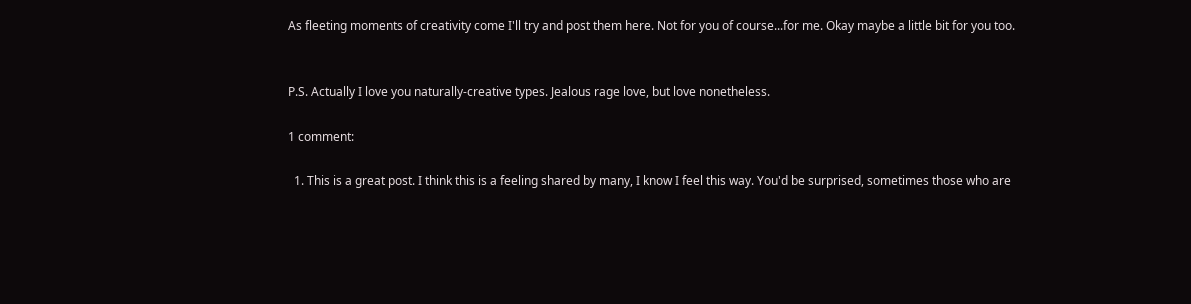As fleeting moments of creativity come I'll try and post them here. Not for you of course...for me. Okay maybe a little bit for you too.


P.S. Actually I love you naturally-creative types. Jealous rage love, but love nonetheless.

1 comment:

  1. This is a great post. I think this is a feeling shared by many, I know I feel this way. You'd be surprised, sometimes those who are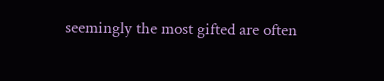seemingly the most gifted are often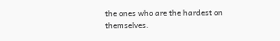the ones who are the hardest on themselves.